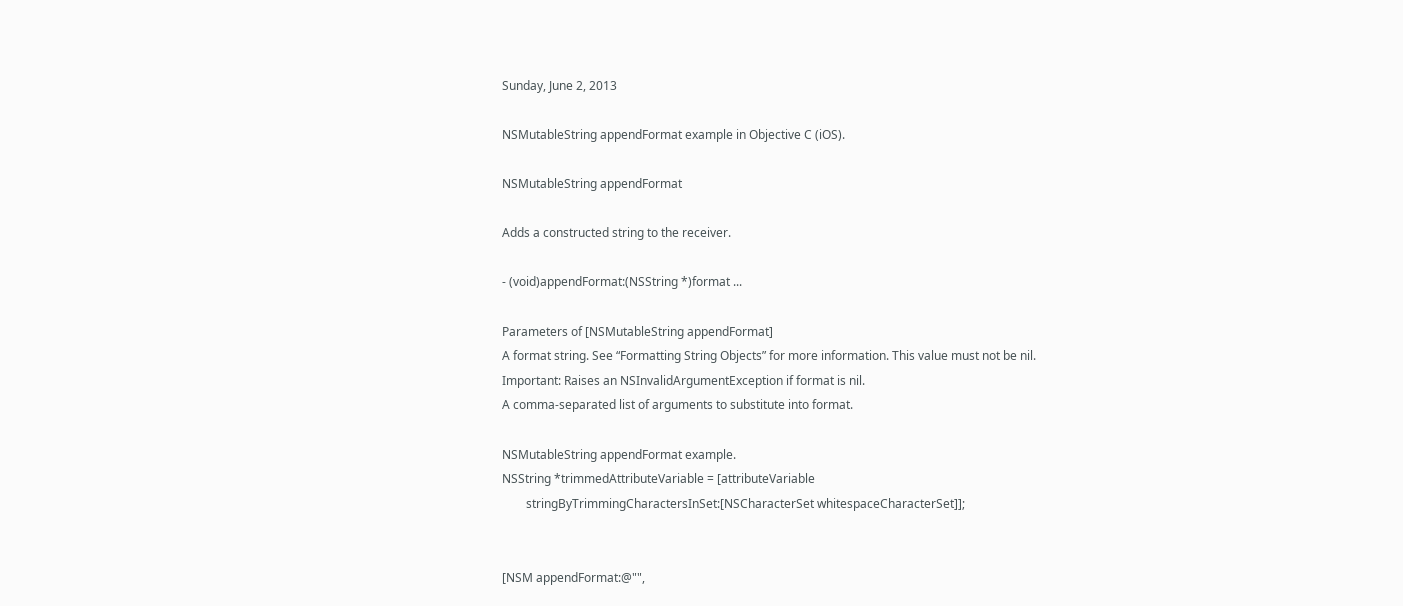Sunday, June 2, 2013

NSMutableString appendFormat example in Objective C (iOS).

NSMutableString appendFormat

Adds a constructed string to the receiver.

- (void)appendFormat:(NSString *)format ...

Parameters of [NSMutableString appendFormat]
A format string. See “Formatting String Objects” for more information. This value must not be nil.
Important: Raises an NSInvalidArgumentException if format is nil.
A comma-separated list of arguments to substitute into format.

NSMutableString appendFormat example.
NSString *trimmedAttributeVariable = [attributeVariable
        stringByTrimmingCharactersInSet:[NSCharacterSet whitespaceCharacterSet]];


[NSM appendFormat:@"",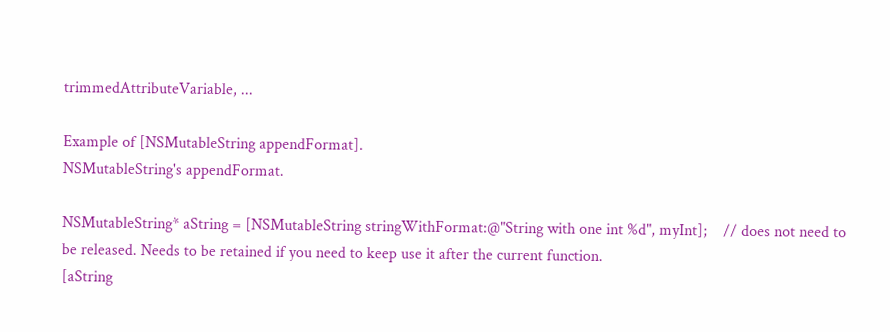trimmedAttributeVariable, ...

Example of [NSMutableString appendFormat].
NSMutableString's appendFormat.

NSMutableString* aString = [NSMutableString stringWithFormat:@"String with one int %d", myInt];    // does not need to be released. Needs to be retained if you need to keep use it after the current function.
[aString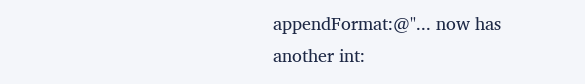appendFormat:@"... now has another int: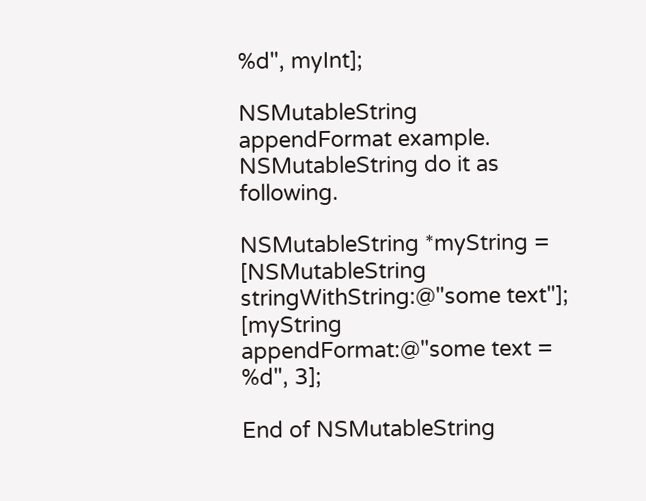%d", myInt];

NSMutableString appendFormat example.
NSMutableString do it as following.

NSMutableString *myString = [NSMutableString stringWithString:@"some text"];
[myString appendFormat:@"some text = %d", 3];

End of NSMutableString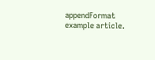appendFormat example article.